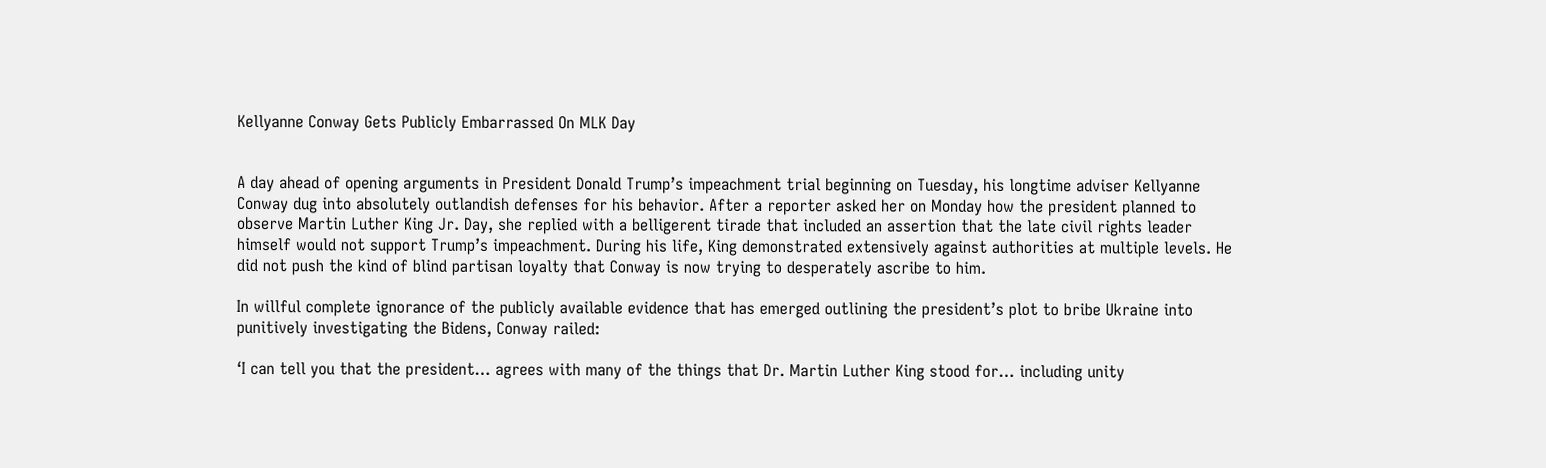Kellyanne Conway Gets Publicly Embarrassed On MLK Day


A day ahead of opening arguments in President Donald Trump’s impeachment trial beginning on Tuesday, his longtime adviser Kellyanne Conway dug into absolutely outlandish defenses for his behavior. After a reporter asked her on Monday how the president planned to observe Martin Luther King Jr. Day, she replied with a belligerent tirade that included an assertion that the late civil rights leader himself would not support Trump’s impeachment. During his life, King demonstrated extensively against authorities at multiple levels. He did not push the kind of blind partisan loyalty that Conway is now trying to desperately ascribe to him.

In willful complete ignorance of the publicly available evidence that has emerged outlining the president’s plot to bribe Ukraine into punitively investigating the Bidens, Conway railed:

‘I can tell you that the president… agrees with many of the things that Dr. Martin Luther King stood for… including unity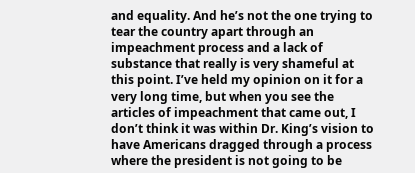and equality. And he’s not the one trying to tear the country apart through an impeachment process and a lack of substance that really is very shameful at this point. I’ve held my opinion on it for a very long time, but when you see the articles of impeachment that came out, I don’t think it was within Dr. King’s vision to have Americans dragged through a process where the president is not going to be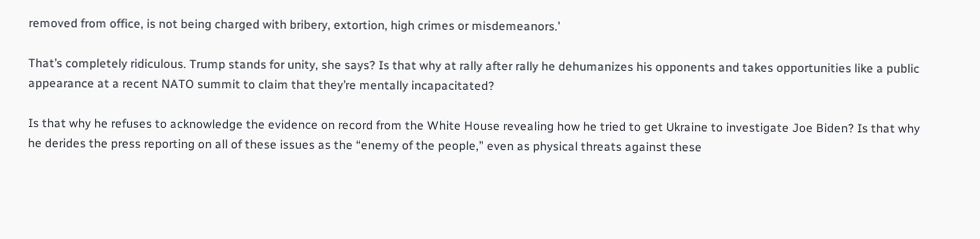removed from office, is not being charged with bribery, extortion, high crimes or misdemeanors.’

That’s completely ridiculous. Trump stands for unity, she says? Is that why at rally after rally he dehumanizes his opponents and takes opportunities like a public appearance at a recent NATO summit to claim that they’re mentally incapacitated?

Is that why he refuses to acknowledge the evidence on record from the White House revealing how he tried to get Ukraine to investigate Joe Biden? Is that why he derides the press reporting on all of these issues as the “enemy of the people,” even as physical threats against these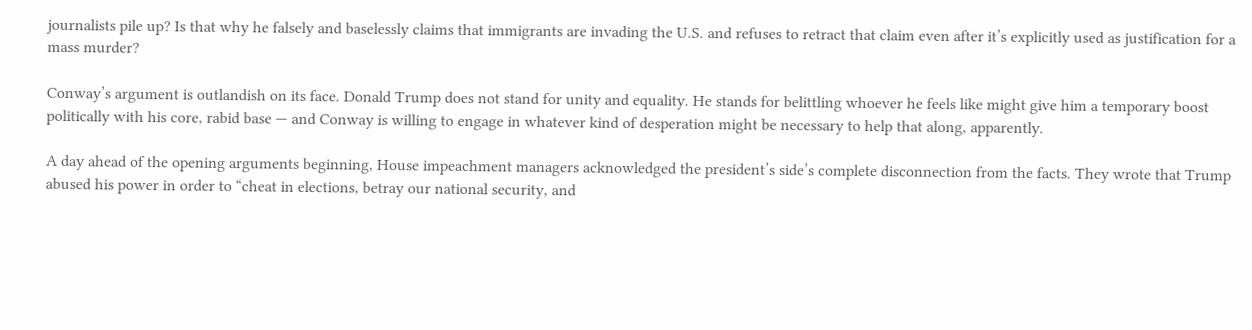journalists pile up? Is that why he falsely and baselessly claims that immigrants are invading the U.S. and refuses to retract that claim even after it’s explicitly used as justification for a mass murder?

Conway’s argument is outlandish on its face. Donald Trump does not stand for unity and equality. He stands for belittling whoever he feels like might give him a temporary boost politically with his core, rabid base — and Conway is willing to engage in whatever kind of desperation might be necessary to help that along, apparently.

A day ahead of the opening arguments beginning, House impeachment managers acknowledged the president’s side’s complete disconnection from the facts. They wrote that Trump abused his power in order to “cheat in elections, betray our national security, and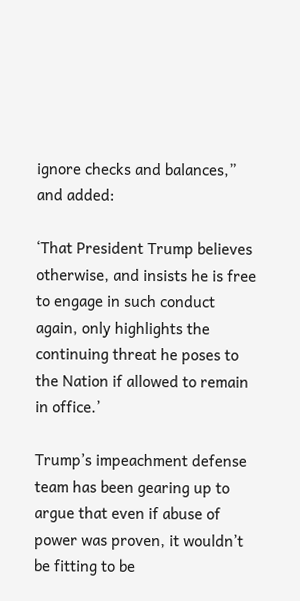ignore checks and balances,” and added:

‘That President Trump believes otherwise, and insists he is free to engage in such conduct again, only highlights the continuing threat he poses to the Nation if allowed to remain in office.’

Trump’s impeachment defense team has been gearing up to argue that even if abuse of power was proven, it wouldn’t be fitting to be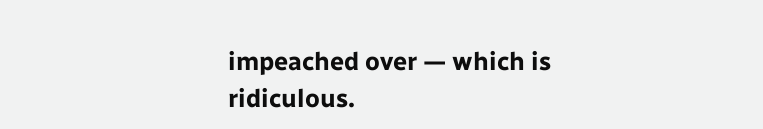impeached over — which is ridiculous.